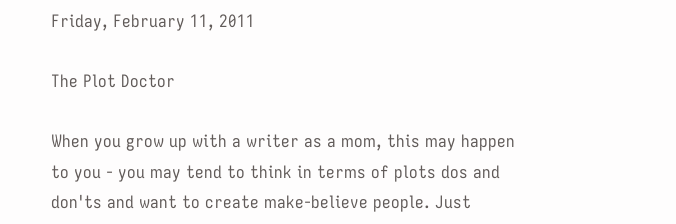Friday, February 11, 2011

The Plot Doctor

When you grow up with a writer as a mom, this may happen to you - you may tend to think in terms of plots dos and don'ts and want to create make-believe people. Just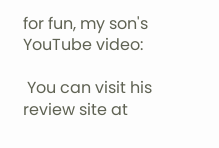for fun, my son's YouTube video:

 You can visit his review site at